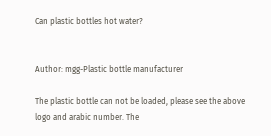Can plastic bottles hot water?


Author: mgg-Plastic bottle manufacturer

The plastic bottle can not be loaded, please see the above logo and arabic number. The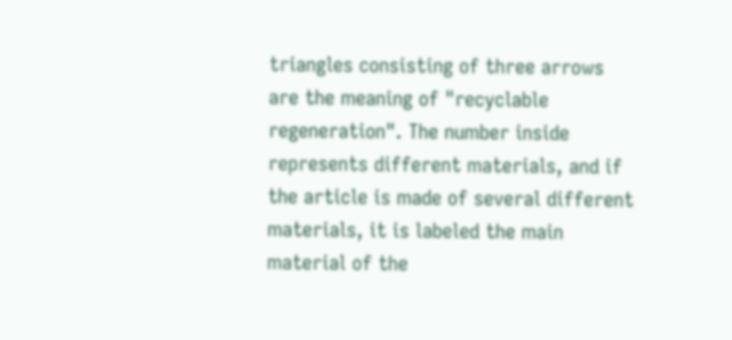triangles consisting of three arrows are the meaning of "recyclable regeneration". The number inside represents different materials, and if the article is made of several different materials, it is labeled the main material of the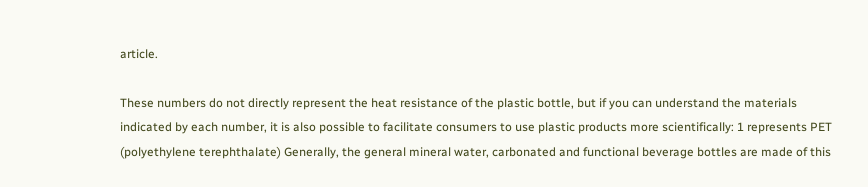article.

These numbers do not directly represent the heat resistance of the plastic bottle, but if you can understand the materials indicated by each number, it is also possible to facilitate consumers to use plastic products more scientifically: 1 represents PET (polyethylene terephthalate) Generally, the general mineral water, carbonated and functional beverage bottles are made of this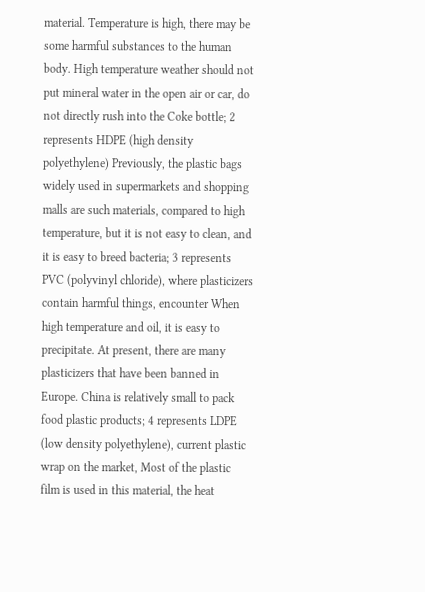material. Temperature is high, there may be some harmful substances to the human body. High temperature weather should not put mineral water in the open air or car, do not directly rush into the Coke bottle; 2 represents HDPE (high density polyethylene) Previously, the plastic bags widely used in supermarkets and shopping malls are such materials, compared to high temperature, but it is not easy to clean, and it is easy to breed bacteria; 3 represents PVC (polyvinyl chloride), where plasticizers contain harmful things, encounter When high temperature and oil, it is easy to precipitate. At present, there are many plasticizers that have been banned in Europe. China is relatively small to pack food plastic products; 4 represents LDPE (low density polyethylene), current plastic wrap on the market, Most of the plastic film is used in this material, the heat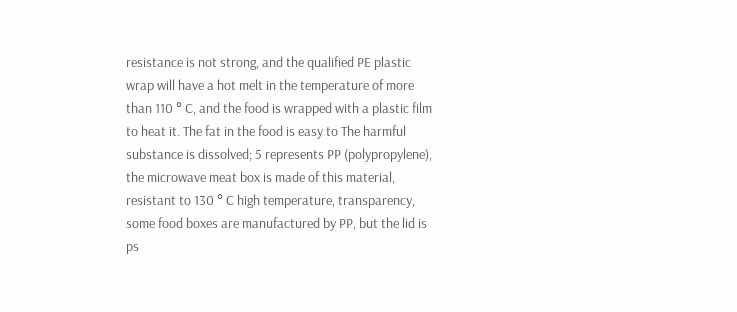resistance is not strong, and the qualified PE plastic wrap will have a hot melt in the temperature of more than 110 ° C, and the food is wrapped with a plastic film to heat it. The fat in the food is easy to The harmful substance is dissolved; 5 represents PP (polypropylene), the microwave meat box is made of this material, resistant to 130 ° C high temperature, transparency, some food boxes are manufactured by PP, but the lid is ps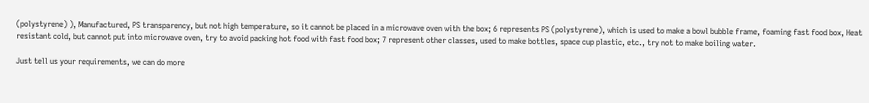(polystyrene) ), Manufactured, PS transparency, but not high temperature, so it cannot be placed in a microwave oven with the box; 6 represents PS (polystyrene), which is used to make a bowl bubble frame, foaming fast food box, Heat resistant cold, but cannot put into microwave oven, try to avoid packing hot food with fast food box; 7 represent other classes, used to make bottles, space cup plastic, etc., try not to make boiling water.

Just tell us your requirements, we can do more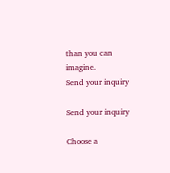than you can imagine.
Send your inquiry

Send your inquiry

Choose a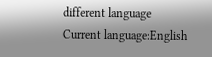different language
Current language:English